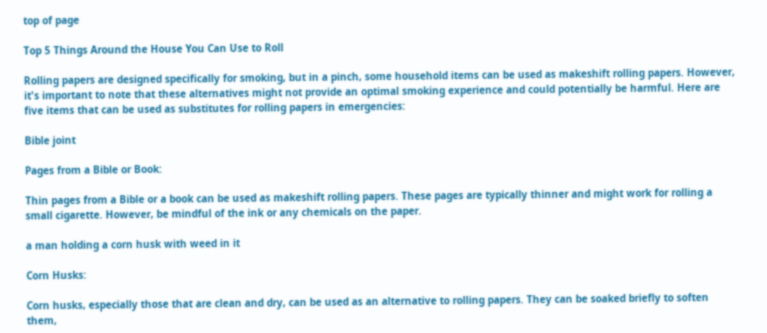top of page

Top 5 Things Around the House You Can Use to Roll

Rolling papers are designed specifically for smoking, but in a pinch, some household items can be used as makeshift rolling papers. However, it's important to note that these alternatives might not provide an optimal smoking experience and could potentially be harmful. Here are five items that can be used as substitutes for rolling papers in emergencies:

Bible joint

Pages from a Bible or Book:

Thin pages from a Bible or a book can be used as makeshift rolling papers. These pages are typically thinner and might work for rolling a small cigarette. However, be mindful of the ink or any chemicals on the paper.

a man holding a corn husk with weed in it

Corn Husks:

Corn husks, especially those that are clean and dry, can be used as an alternative to rolling papers. They can be soaked briefly to soften them,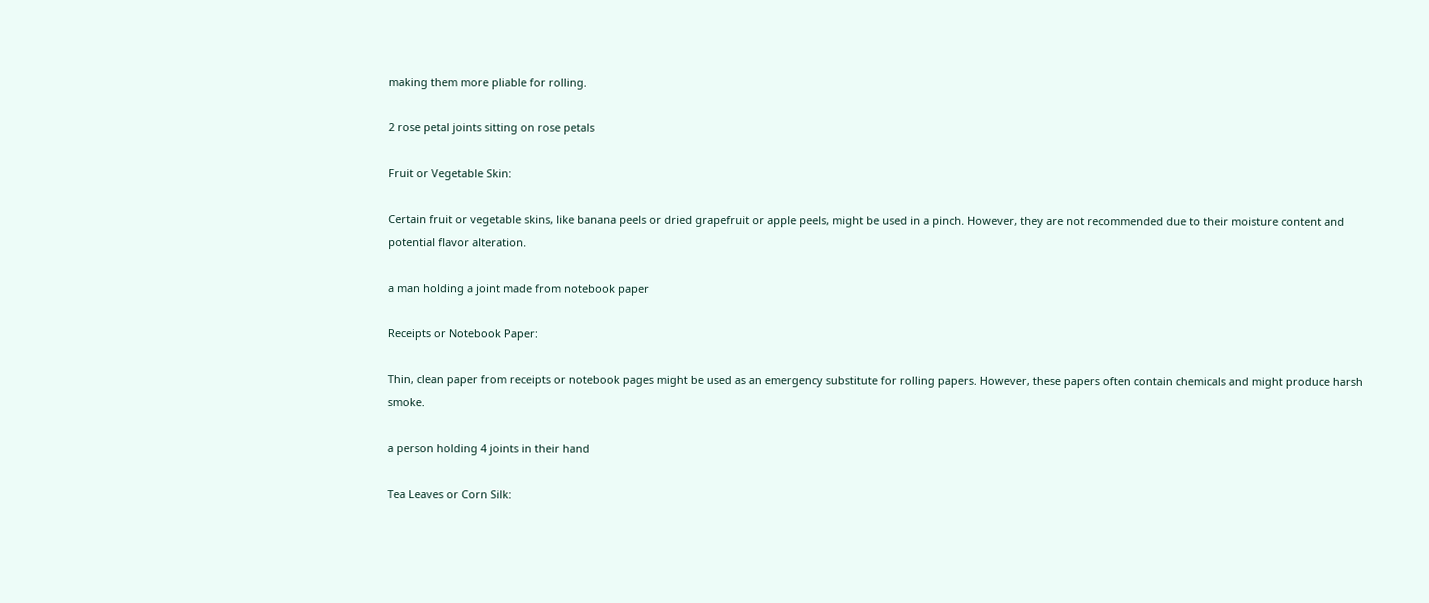making them more pliable for rolling.

2 rose petal joints sitting on rose petals

Fruit or Vegetable Skin:

Certain fruit or vegetable skins, like banana peels or dried grapefruit or apple peels, might be used in a pinch. However, they are not recommended due to their moisture content and potential flavor alteration.

a man holding a joint made from notebook paper

Receipts or Notebook Paper:

Thin, clean paper from receipts or notebook pages might be used as an emergency substitute for rolling papers. However, these papers often contain chemicals and might produce harsh smoke.

a person holding 4 joints in their hand

Tea Leaves or Corn Silk: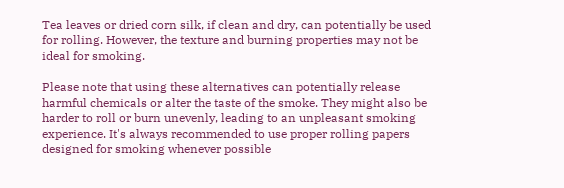Tea leaves or dried corn silk, if clean and dry, can potentially be used for rolling. However, the texture and burning properties may not be ideal for smoking.

Please note that using these alternatives can potentially release harmful chemicals or alter the taste of the smoke. They might also be harder to roll or burn unevenly, leading to an unpleasant smoking experience. It's always recommended to use proper rolling papers designed for smoking whenever possible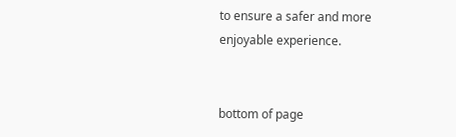to ensure a safer and more enjoyable experience.


bottom of page